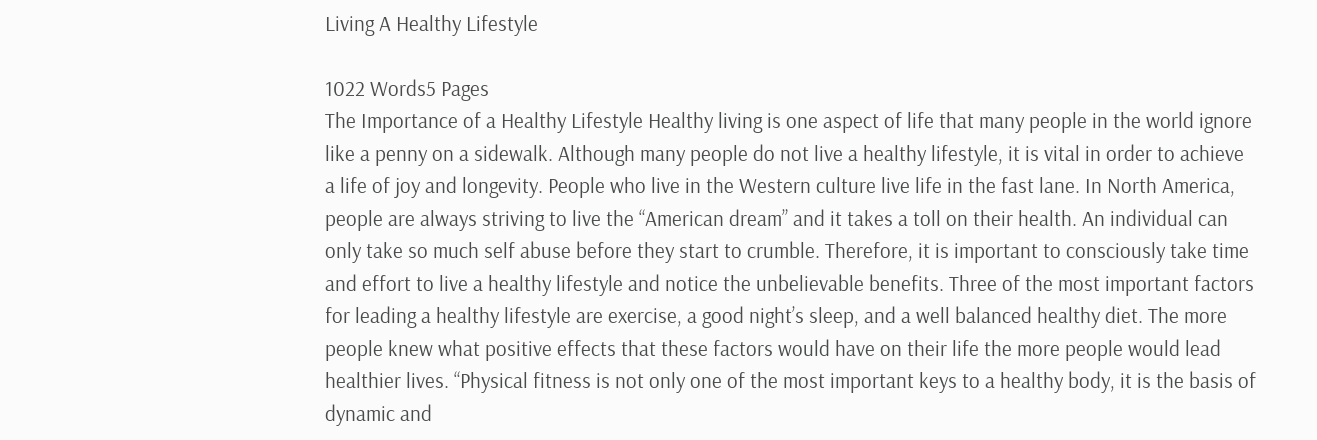Living A Healthy Lifestyle

1022 Words5 Pages
The Importance of a Healthy Lifestyle Healthy living is one aspect of life that many people in the world ignore like a penny on a sidewalk. Although many people do not live a healthy lifestyle, it is vital in order to achieve a life of joy and longevity. People who live in the Western culture live life in the fast lane. In North America, people are always striving to live the “American dream” and it takes a toll on their health. An individual can only take so much self abuse before they start to crumble. Therefore, it is important to consciously take time and effort to live a healthy lifestyle and notice the unbelievable benefits. Three of the most important factors for leading a healthy lifestyle are exercise, a good night’s sleep, and a well balanced healthy diet. The more people knew what positive effects that these factors would have on their life the more people would lead healthier lives. “Physical fitness is not only one of the most important keys to a healthy body, it is the basis of dynamic and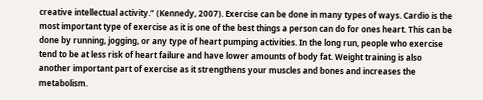creative intellectual activity.” (Kennedy, 2007). Exercise can be done in many types of ways. Cardio is the most important type of exercise as it is one of the best things a person can do for ones heart. This can be done by running, jogging, or any type of heart pumping activities. In the long run, people who exercise tend to be at less risk of heart failure and have lower amounts of body fat. Weight training is also another important part of exercise as it strengthens your muscles and bones and increases the metabolism.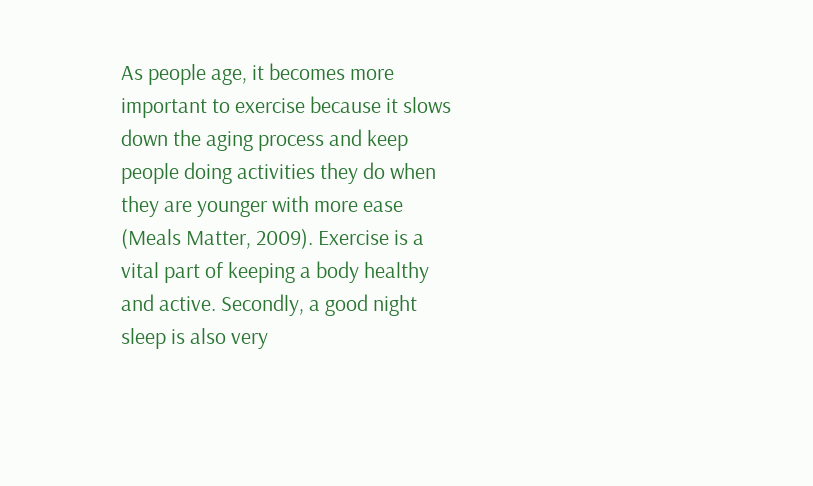As people age, it becomes more important to exercise because it slows down the aging process and keep people doing activities they do when they are younger with more ease (Meals Matter, 2009). Exercise is a vital part of keeping a body healthy and active. Secondly, a good night sleep is also very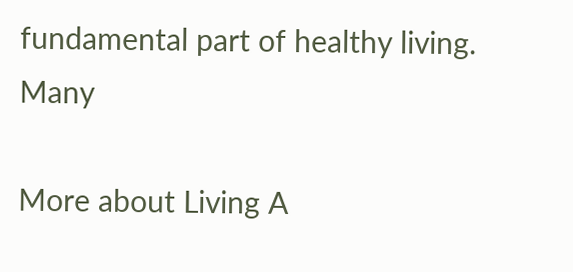fundamental part of healthy living. Many

More about Living A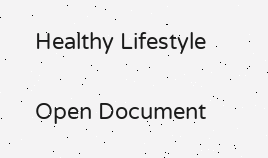Healthy Lifestyle

Open Document